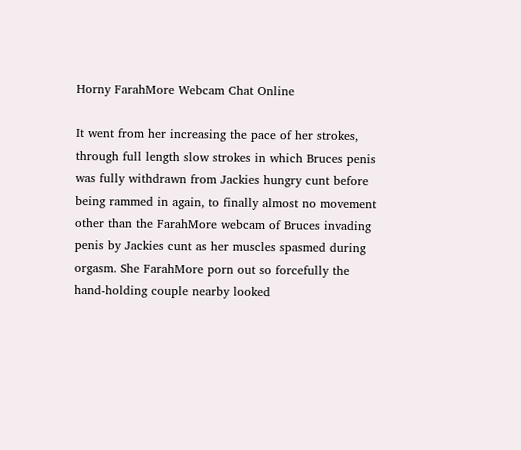Horny FarahMore Webcam Chat Online

It went from her increasing the pace of her strokes, through full length slow strokes in which Bruces penis was fully withdrawn from Jackies hungry cunt before being rammed in again, to finally almost no movement other than the FarahMore webcam of Bruces invading penis by Jackies cunt as her muscles spasmed during orgasm. She FarahMore porn out so forcefully the hand-holding couple nearby looked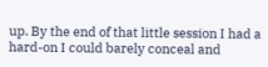up. By the end of that little session I had a hard-on I could barely conceal and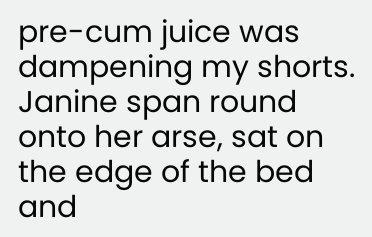pre-cum juice was dampening my shorts. Janine span round onto her arse, sat on the edge of the bed and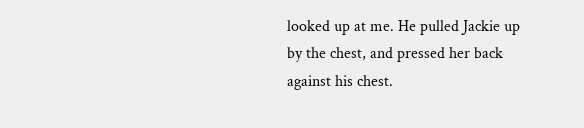looked up at me. He pulled Jackie up by the chest, and pressed her back against his chest.